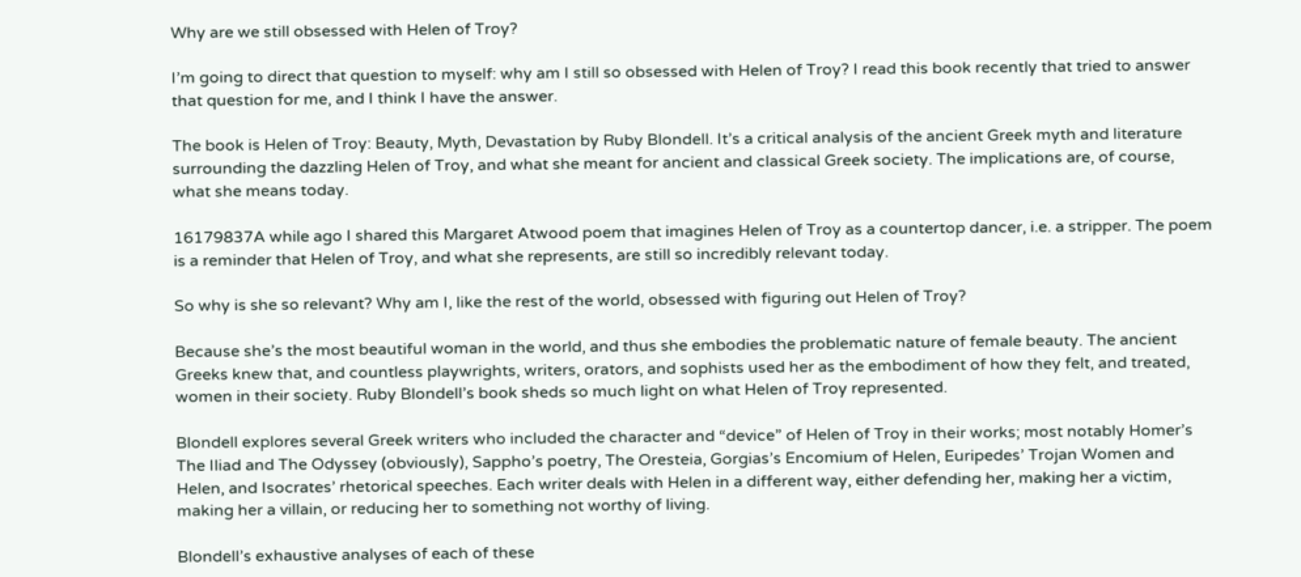Why are we still obsessed with Helen of Troy?

I’m going to direct that question to myself: why am I still so obsessed with Helen of Troy? I read this book recently that tried to answer that question for me, and I think I have the answer.

The book is Helen of Troy: Beauty, Myth, Devastation by Ruby Blondell. It’s a critical analysis of the ancient Greek myth and literature surrounding the dazzling Helen of Troy, and what she meant for ancient and classical Greek society. The implications are, of course, what she means today.

16179837A while ago I shared this Margaret Atwood poem that imagines Helen of Troy as a countertop dancer, i.e. a stripper. The poem is a reminder that Helen of Troy, and what she represents, are still so incredibly relevant today.

So why is she so relevant? Why am I, like the rest of the world, obsessed with figuring out Helen of Troy?

Because she’s the most beautiful woman in the world, and thus she embodies the problematic nature of female beauty. The ancient Greeks knew that, and countless playwrights, writers, orators, and sophists used her as the embodiment of how they felt, and treated, women in their society. Ruby Blondell’s book sheds so much light on what Helen of Troy represented.

Blondell explores several Greek writers who included the character and “device” of Helen of Troy in their works; most notably Homer’s The Iliad and The Odyssey (obviously), Sappho’s poetry, The Oresteia, Gorgias’s Encomium of Helen, Euripedes’ Trojan Women and Helen, and Isocrates’ rhetorical speeches. Each writer deals with Helen in a different way, either defending her, making her a victim, making her a villain, or reducing her to something not worthy of living.

Blondell’s exhaustive analyses of each of these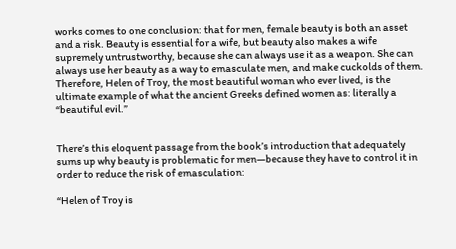works comes to one conclusion: that for men, female beauty is both an asset and a risk. Beauty is essential for a wife, but beauty also makes a wife supremely untrustworthy, because she can always use it as a weapon. She can always use her beauty as a way to emasculate men, and make cuckolds of them. Therefore, Helen of Troy, the most beautiful woman who ever lived, is the ultimate example of what the ancient Greeks defined women as: literally a “beautiful evil.”


There’s this eloquent passage from the book’s introduction that adequately sums up why beauty is problematic for men—because they have to control it in order to reduce the risk of emasculation:

“Helen of Troy is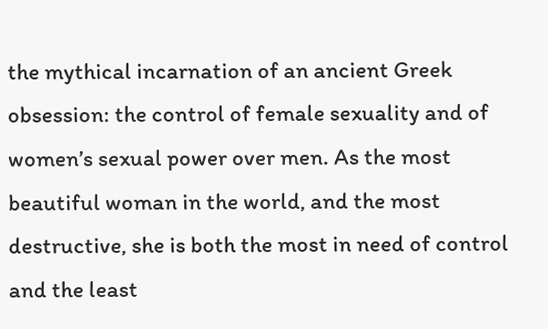the mythical incarnation of an ancient Greek obsession: the control of female sexuality and of women’s sexual power over men. As the most beautiful woman in the world, and the most destructive, she is both the most in need of control and the least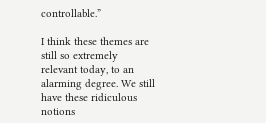controllable.”

I think these themes are still so extremely relevant today, to an alarming degree. We still have these ridiculous notions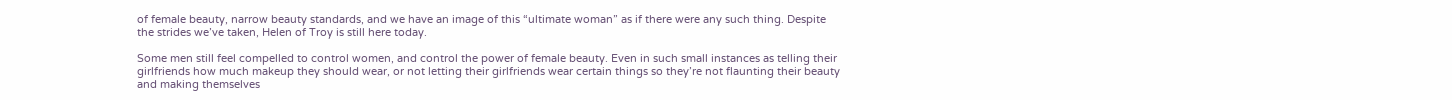of female beauty, narrow beauty standards, and we have an image of this “ultimate woman” as if there were any such thing. Despite the strides we’ve taken, Helen of Troy is still here today.

Some men still feel compelled to control women, and control the power of female beauty. Even in such small instances as telling their girlfriends how much makeup they should wear, or not letting their girlfriends wear certain things so they’re not flaunting their beauty and making themselves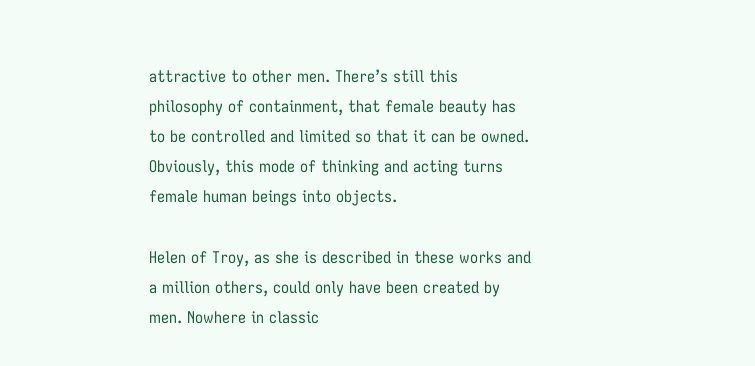attractive to other men. There’s still this philosophy of containment, that female beauty has to be controlled and limited so that it can be owned. Obviously, this mode of thinking and acting turns female human beings into objects.

Helen of Troy, as she is described in these works and a million others, could only have been created by men. Nowhere in classic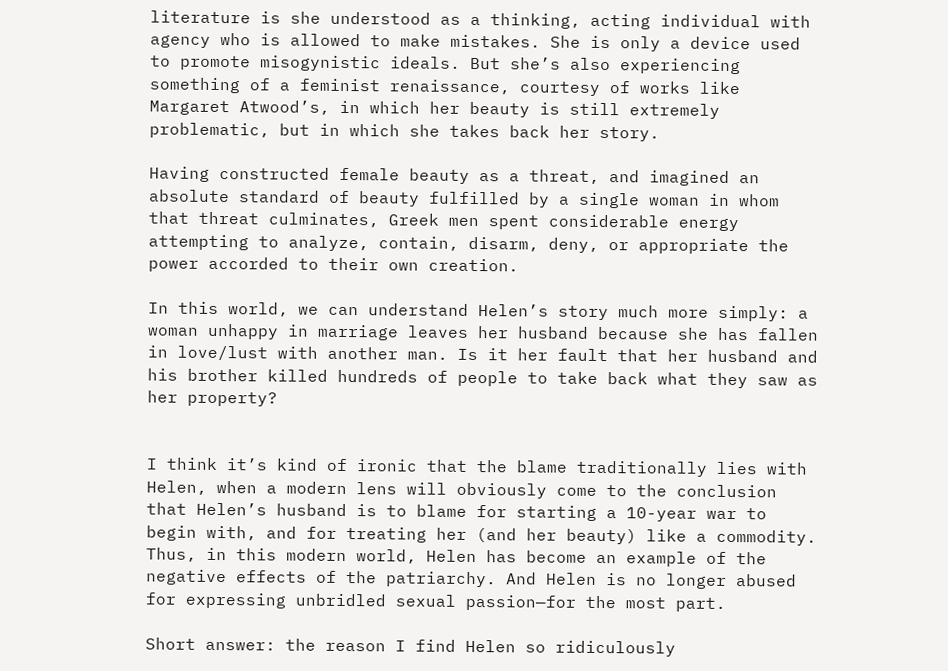literature is she understood as a thinking, acting individual with agency who is allowed to make mistakes. She is only a device used to promote misogynistic ideals. But she’s also experiencing something of a feminist renaissance, courtesy of works like Margaret Atwood’s, in which her beauty is still extremely problematic, but in which she takes back her story.

Having constructed female beauty as a threat, and imagined an absolute standard of beauty fulfilled by a single woman in whom that threat culminates, Greek men spent considerable energy attempting to analyze, contain, disarm, deny, or appropriate the power accorded to their own creation.

In this world, we can understand Helen’s story much more simply: a woman unhappy in marriage leaves her husband because she has fallen in love/lust with another man. Is it her fault that her husband and his brother killed hundreds of people to take back what they saw as her property?


I think it’s kind of ironic that the blame traditionally lies with Helen, when a modern lens will obviously come to the conclusion that Helen’s husband is to blame for starting a 10-year war to begin with, and for treating her (and her beauty) like a commodity. Thus, in this modern world, Helen has become an example of the negative effects of the patriarchy. And Helen is no longer abused for expressing unbridled sexual passion—for the most part.

Short answer: the reason I find Helen so ridiculously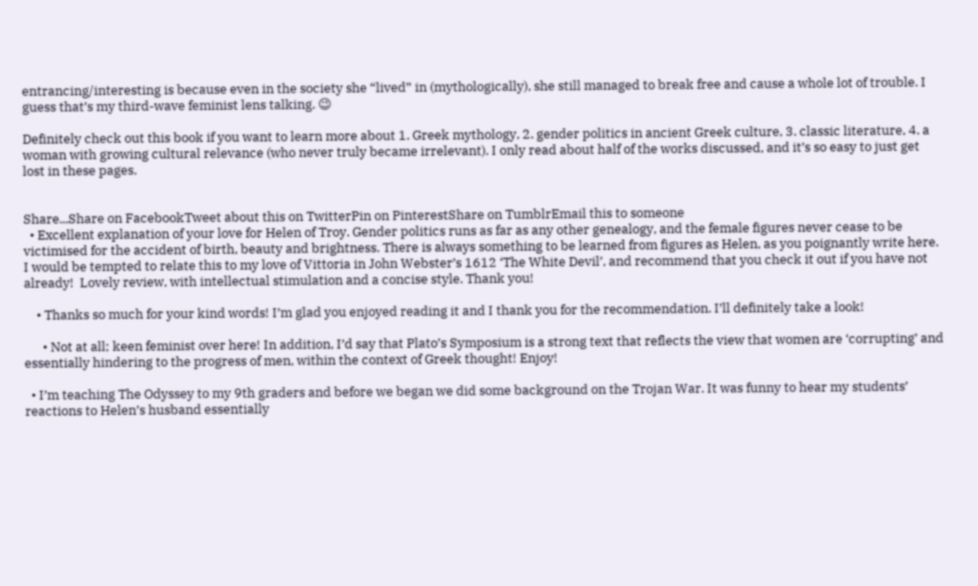entrancing/interesting is because even in the society she “lived” in (mythologically), she still managed to break free and cause a whole lot of trouble. I guess that’s my third-wave feminist lens talking. 😉

Definitely check out this book if you want to learn more about 1. Greek mythology, 2. gender politics in ancient Greek culture, 3. classic literature, 4. a woman with growing cultural relevance (who never truly became irrelevant). I only read about half of the works discussed, and it’s so easy to just get lost in these pages.


Share...Share on FacebookTweet about this on TwitterPin on PinterestShare on TumblrEmail this to someone
  • Excellent explanation of your love for Helen of Troy. Gender politics runs as far as any other genealogy, and the female figures never cease to be victimised for the accident of birth, beauty and brightness. There is always something to be learned from figures as Helen, as you poignantly write here. I would be tempted to relate this to my love of Vittoria in John Webster’s 1612 ‘The White Devil’, and recommend that you check it out if you have not already!  Lovely review, with intellectual stimulation and a concise style. Thank you!

    • Thanks so much for your kind words! I’m glad you enjoyed reading it and I thank you for the recommendation. I’ll definitely take a look!

      • Not at all; keen feminist over here! In addition, I’d say that Plato’s Symposium is a strong text that reflects the view that women are ‘corrupting’ and essentially hindering to the progress of men, within the context of Greek thought! Enjoy!

  • I’m teaching The Odyssey to my 9th graders and before we began we did some background on the Trojan War. It was funny to hear my students’ reactions to Helen’s husband essentially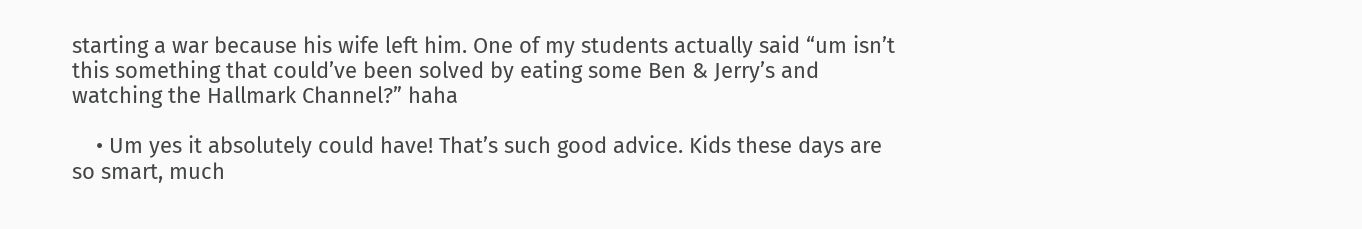starting a war because his wife left him. One of my students actually said “um isn’t this something that could’ve been solved by eating some Ben & Jerry’s and watching the Hallmark Channel?” haha

    • Um yes it absolutely could have! That’s such good advice. Kids these days are so smart, much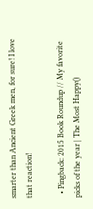smarter than Ancient Greek men, for sure! I love that reaction!

  • Pingback: 2015 Book Roundup // My favorite picks of the year | The Most Happy()